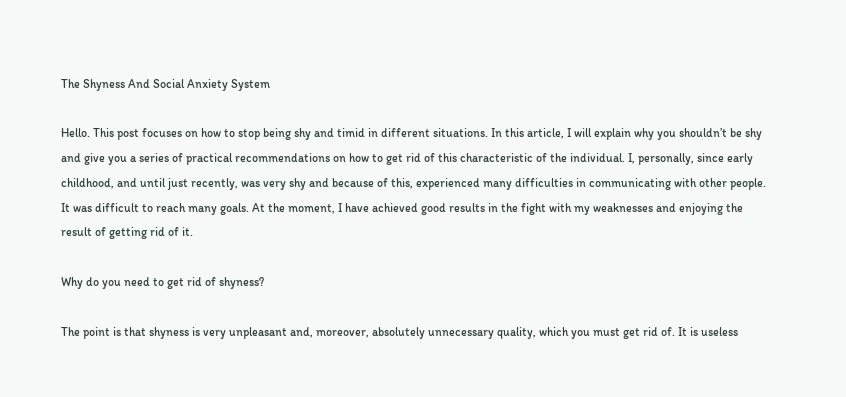The Shyness And Social Anxiety System

Hello. This post focuses on how to stop being shy and timid in different situations. In this article, I will explain why you shouldn’t be shy and give you a series of practical recommendations on how to get rid of this characteristic of the individual. I, personally, since early childhood, and until just recently, was very shy and because of this, experienced many difficulties in communicating with other people. It was difficult to reach many goals. At the moment, I have achieved good results in the fight with my weaknesses and enjoying the result of getting rid of it.

Why do you need to get rid of shyness?

The point is that shyness is very unpleasant and, moreover, absolutely unnecessary quality, which you must get rid of. It is useless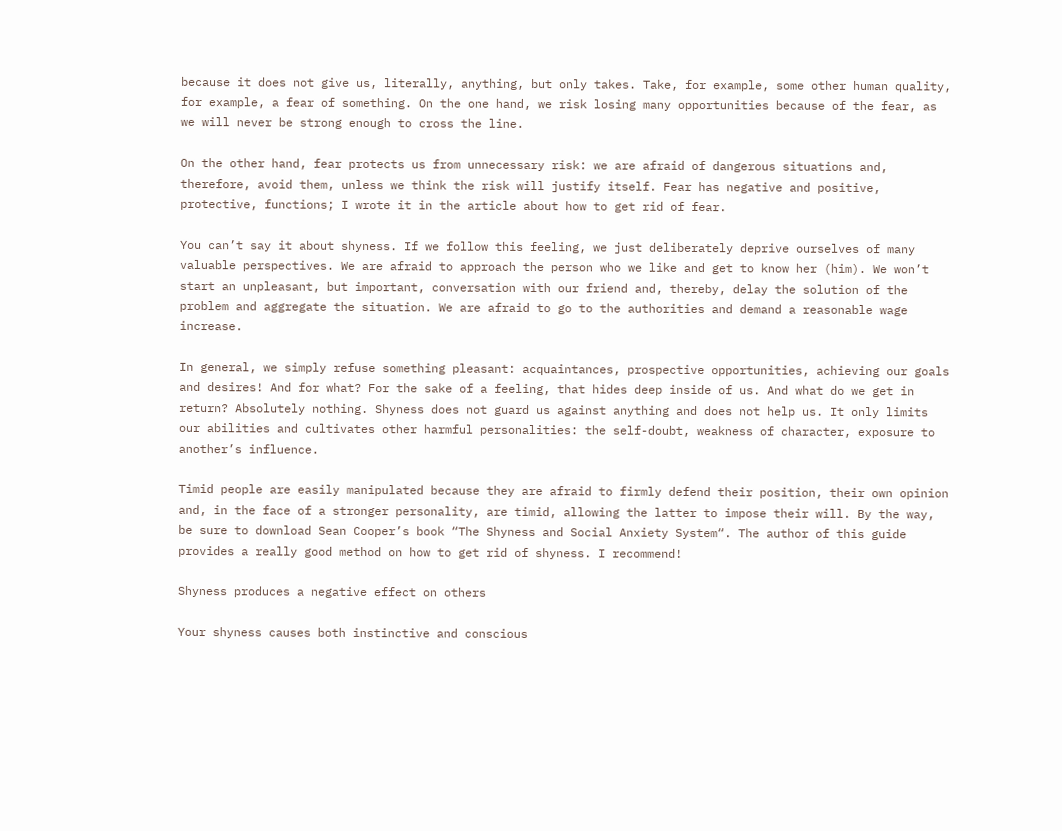because it does not give us, literally, anything, but only takes. Take, for example, some other human quality, for example, a fear of something. On the one hand, we risk losing many opportunities because of the fear, as we will never be strong enough to cross the line.

On the other hand, fear protects us from unnecessary risk: we are afraid of dangerous situations and, therefore, avoid them, unless we think the risk will justify itself. Fear has negative and positive, protective, functions; I wrote it in the article about how to get rid of fear.

You can’t say it about shyness. If we follow this feeling, we just deliberately deprive ourselves of many valuable perspectives. We are afraid to approach the person who we like and get to know her (him). We won’t start an unpleasant, but important, conversation with our friend and, thereby, delay the solution of the problem and aggregate the situation. We are afraid to go to the authorities and demand a reasonable wage increase.

In general, we simply refuse something pleasant: acquaintances, prospective opportunities, achieving our goals and desires! And for what? For the sake of a feeling, that hides deep inside of us. And what do we get in return? Absolutely nothing. Shyness does not guard us against anything and does not help us. It only limits our abilities and cultivates other harmful personalities: the self-doubt, weakness of character, exposure to another’s influence.

Timid people are easily manipulated because they are afraid to firmly defend their position, their own opinion and, in the face of a stronger personality, are timid, allowing the latter to impose their will. By the way, be sure to download Sean Cooper’s book “The Shyness and Social Anxiety System“. The author of this guide provides a really good method on how to get rid of shyness. I recommend!

Shyness produces a negative effect on others

Your shyness causes both instinctive and conscious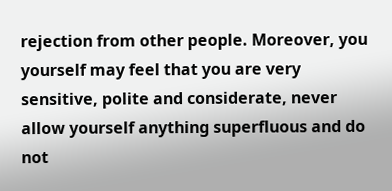rejection from other people. Moreover, you yourself may feel that you are very sensitive, polite and considerate, never allow yourself anything superfluous and do not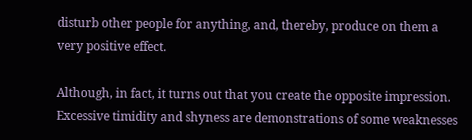disturb other people for anything, and, thereby, produce on them a very positive effect.

Although, in fact, it turns out that you create the opposite impression. Excessive timidity and shyness are demonstrations of some weaknesses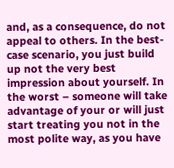and, as a consequence, do not appeal to others. In the best-case scenario, you just build up not the very best impression about yourself. In the worst – someone will take advantage of your or will just start treating you not in the most polite way, as you have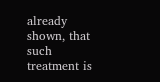already shown, that such treatment is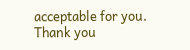acceptable for you. Thank you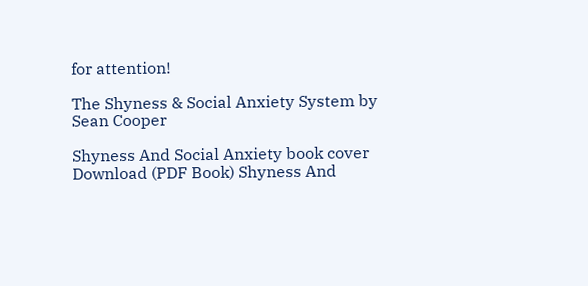for attention!

The Shyness & Social Anxiety System by Sean Cooper

Shyness And Social Anxiety book cover
Download (PDF Book) Shyness And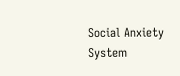Social Anxiety System